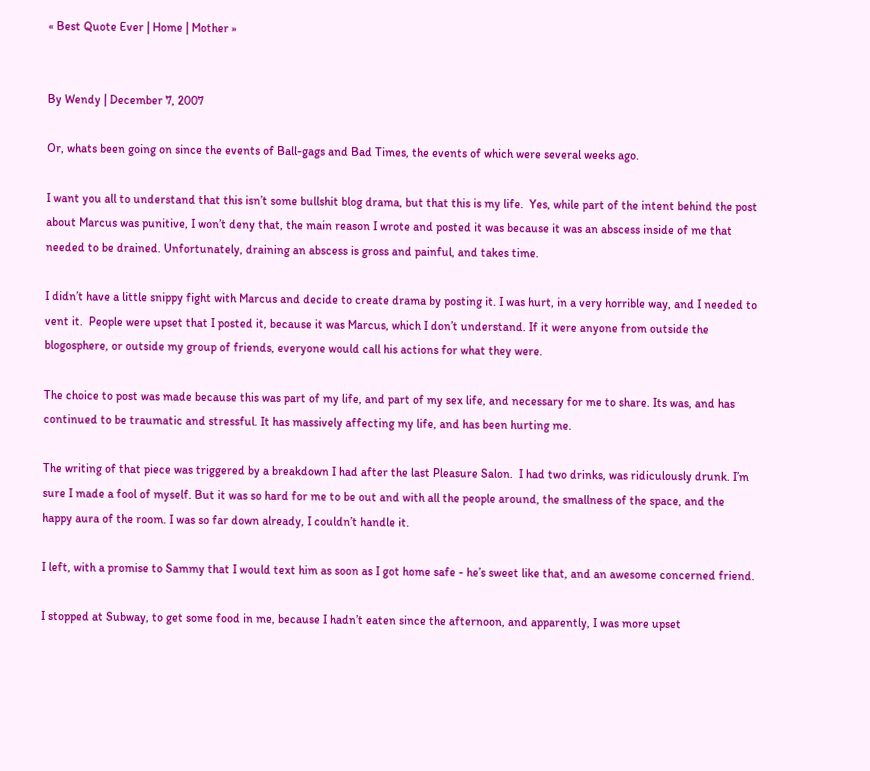« Best Quote Ever | Home | Mother »


By Wendy | December 7, 2007

Or, whats been going on since the events of Ball-gags and Bad Times, the events of which were several weeks ago.

I want you all to understand that this isn’t some bullshit blog drama, but that this is my life.  Yes, while part of the intent behind the post about Marcus was punitive, I won’t deny that, the main reason I wrote and posted it was because it was an abscess inside of me that needed to be drained. Unfortunately, draining an abscess is gross and painful, and takes time.

I didn’t have a little snippy fight with Marcus and decide to create drama by posting it. I was hurt, in a very horrible way, and I needed to vent it.  People were upset that I posted it, because it was Marcus, which I don’t understand. If it were anyone from outside the blogosphere, or outside my group of friends, everyone would call his actions for what they were.

The choice to post was made because this was part of my life, and part of my sex life, and necessary for me to share. Its was, and has continued to be traumatic and stressful. It has massively affecting my life, and has been hurting me.

The writing of that piece was triggered by a breakdown I had after the last Pleasure Salon.  I had two drinks, was ridiculously drunk. I’m sure I made a fool of myself. But it was so hard for me to be out and with all the people around, the smallness of the space, and the happy aura of the room. I was so far down already, I couldn’t handle it.

I left, with a promise to Sammy that I would text him as soon as I got home safe - he’s sweet like that, and an awesome concerned friend.

I stopped at Subway, to get some food in me, because I hadn’t eaten since the afternoon, and apparently, I was more upset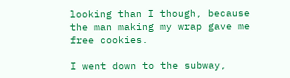looking than I though, because the man making my wrap gave me free cookies.

I went down to the subway,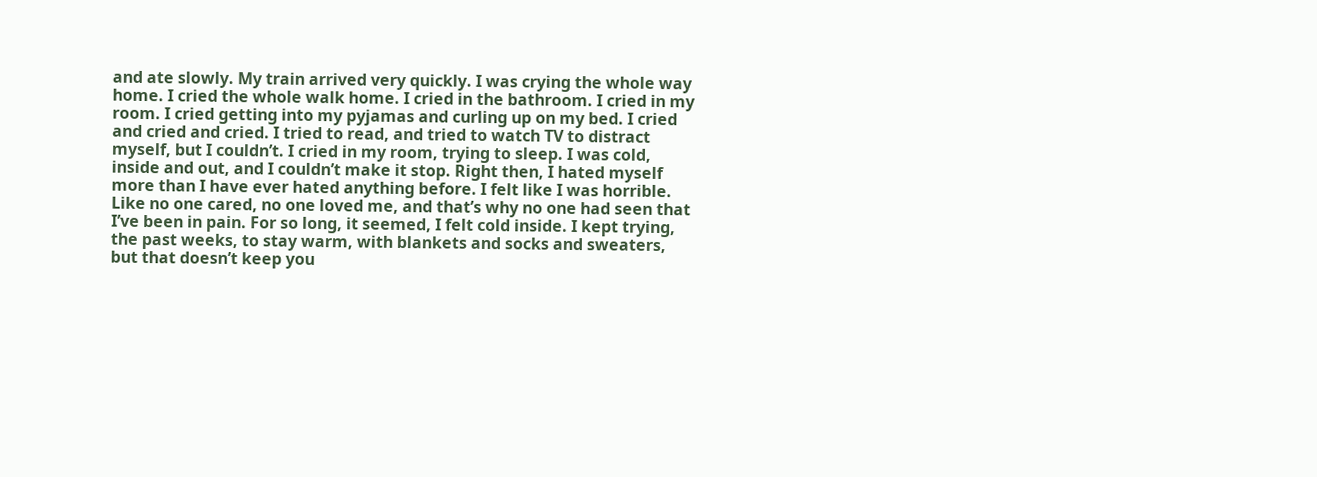and ate slowly. My train arrived very quickly. I was crying the whole way home. I cried the whole walk home. I cried in the bathroom. I cried in my room. I cried getting into my pyjamas and curling up on my bed. I cried and cried and cried. I tried to read, and tried to watch TV to distract myself, but I couldn’t. I cried in my room, trying to sleep. I was cold, inside and out, and I couldn’t make it stop. Right then, I hated myself more than I have ever hated anything before. I felt like I was horrible.  Like no one cared, no one loved me, and that’s why no one had seen that I’ve been in pain. For so long, it seemed, I felt cold inside. I kept trying, the past weeks, to stay warm, with blankets and socks and sweaters, but that doesn’t keep you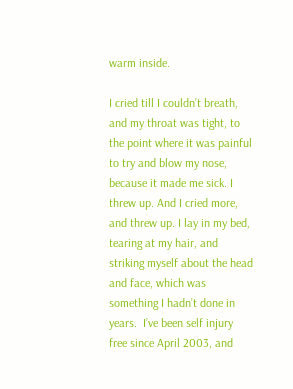warm inside.

I cried till I couldn’t breath, and my throat was tight, to the point where it was painful to try and blow my nose, because it made me sick. I threw up. And I cried more, and threw up. I lay in my bed, tearing at my hair, and striking myself about the head and face, which was something I hadn’t done in years.  I’ve been self injury free since April 2003, and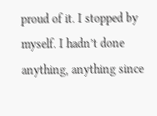proud of it. I stopped by myself. I hadn’t done anything, anything since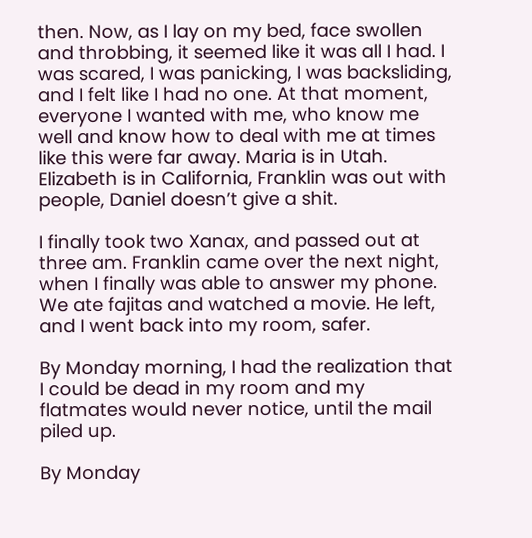then. Now, as I lay on my bed, face swollen and throbbing, it seemed like it was all I had. I was scared, I was panicking, I was backsliding, and I felt like I had no one. At that moment, everyone I wanted with me, who know me well and know how to deal with me at times like this were far away. Maria is in Utah. Elizabeth is in California, Franklin was out with people, Daniel doesn’t give a shit.

I finally took two Xanax, and passed out at three am. Franklin came over the next night, when I finally was able to answer my phone. We ate fajitas and watched a movie. He left, and I went back into my room, safer.

By Monday morning, I had the realization that I could be dead in my room and my flatmates would never notice, until the mail piled up.

By Monday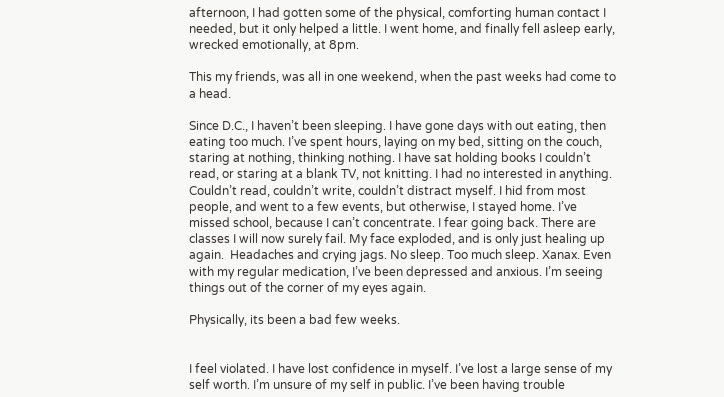afternoon, I had gotten some of the physical, comforting human contact I needed, but it only helped a little. I went home, and finally fell asleep early, wrecked emotionally, at 8pm.

This my friends, was all in one weekend, when the past weeks had come to a head.

Since D.C., I haven’t been sleeping. I have gone days with out eating, then eating too much. I’ve spent hours, laying on my bed, sitting on the couch, staring at nothing, thinking nothing. I have sat holding books I couldn’t read, or staring at a blank TV, not knitting. I had no interested in anything. Couldn’t read, couldn’t write, couldn’t distract myself. I hid from most people, and went to a few events, but otherwise, I stayed home. I’ve missed school, because I can’t concentrate. I fear going back. There are classes I will now surely fail. My face exploded, and is only just healing up again.  Headaches and crying jags. No sleep. Too much sleep. Xanax. Even with my regular medication, I’ve been depressed and anxious. I’m seeing things out of the corner of my eyes again.

Physically, its been a bad few weeks.


I feel violated. I have lost confidence in myself. I’ve lost a large sense of my self worth. I’m unsure of my self in public. I’ve been having trouble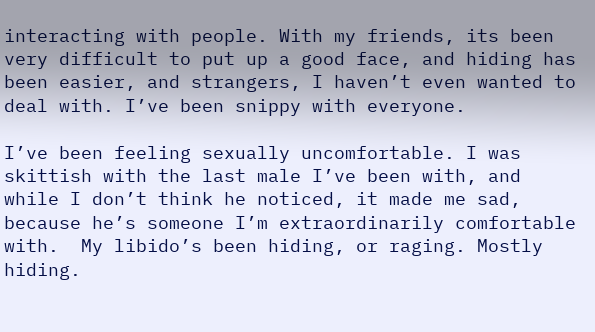interacting with people. With my friends, its been very difficult to put up a good face, and hiding has been easier, and strangers, I haven’t even wanted to deal with. I’ve been snippy with everyone.

I’ve been feeling sexually uncomfortable. I was skittish with the last male I’ve been with, and while I don’t think he noticed, it made me sad, because he’s someone I’m extraordinarily comfortable with.  My libido’s been hiding, or raging. Mostly hiding.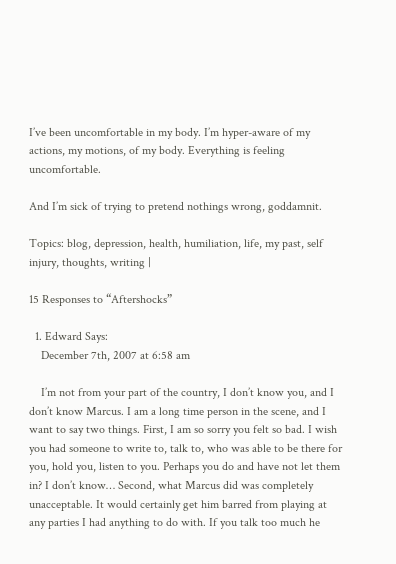I’ve been uncomfortable in my body. I’m hyper-aware of my actions, my motions, of my body. Everything is feeling uncomfortable.

And I’m sick of trying to pretend nothings wrong, goddamnit.

Topics: blog, depression, health, humiliation, life, my past, self injury, thoughts, writing |

15 Responses to “Aftershocks”

  1. Edward Says:
    December 7th, 2007 at 6:58 am

    I’m not from your part of the country, I don’t know you, and I don’t know Marcus. I am a long time person in the scene, and I want to say two things. First, I am so sorry you felt so bad. I wish you had someone to write to, talk to, who was able to be there for you, hold you, listen to you. Perhaps you do and have not let them in? I don’t know… Second, what Marcus did was completely unacceptable. It would certainly get him barred from playing at any parties I had anything to do with. If you talk too much he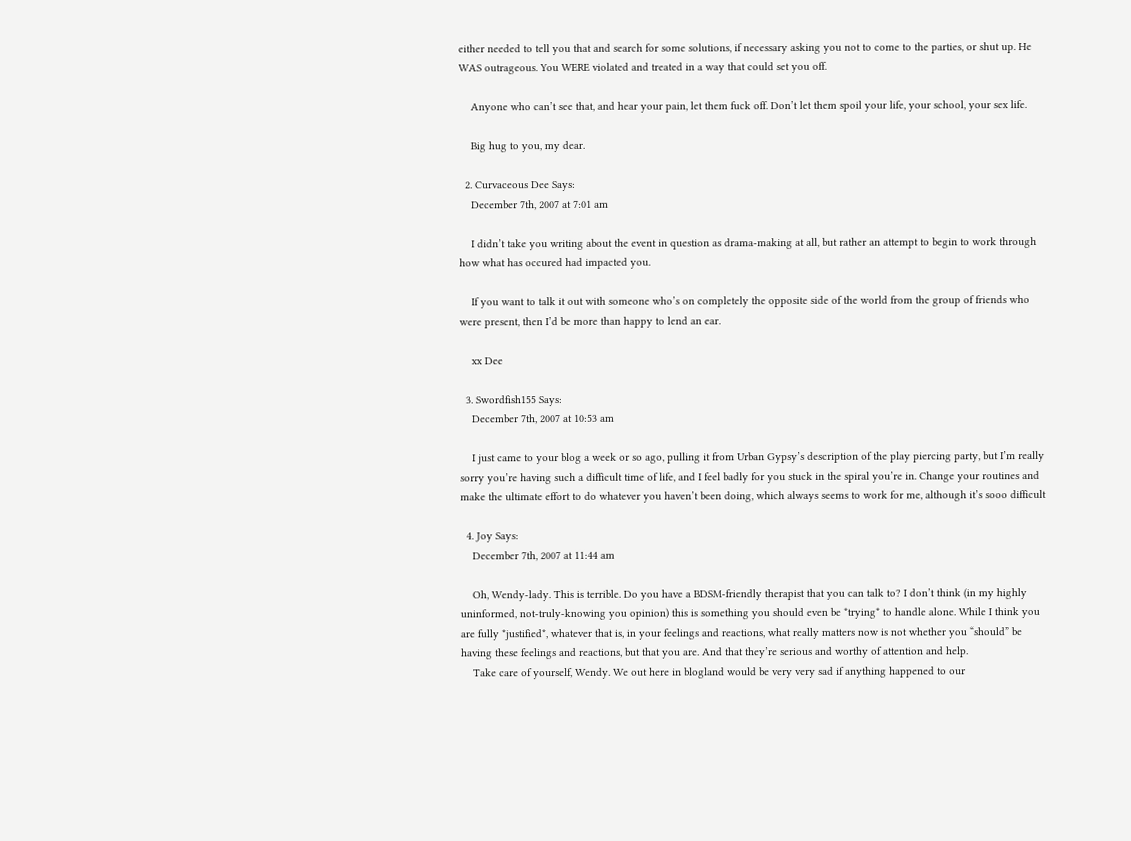either needed to tell you that and search for some solutions, if necessary asking you not to come to the parties, or shut up. He WAS outrageous. You WERE violated and treated in a way that could set you off.

    Anyone who can’t see that, and hear your pain, let them fuck off. Don’t let them spoil your life, your school, your sex life.

    Big hug to you, my dear.

  2. Curvaceous Dee Says:
    December 7th, 2007 at 7:01 am

    I didn’t take you writing about the event in question as drama-making at all, but rather an attempt to begin to work through how what has occured had impacted you.

    If you want to talk it out with someone who’s on completely the opposite side of the world from the group of friends who were present, then I’d be more than happy to lend an ear.

    xx Dee

  3. Swordfish155 Says:
    December 7th, 2007 at 10:53 am

    I just came to your blog a week or so ago, pulling it from Urban Gypsy’s description of the play piercing party, but I’m really sorry you’re having such a difficult time of life, and I feel badly for you stuck in the spiral you’re in. Change your routines and make the ultimate effort to do whatever you haven’t been doing, which always seems to work for me, although it’s sooo difficult

  4. Joy Says:
    December 7th, 2007 at 11:44 am

    Oh, Wendy-lady. This is terrible. Do you have a BDSM-friendly therapist that you can talk to? I don’t think (in my highly uninformed, not-truly-knowing you opinion) this is something you should even be *trying* to handle alone. While I think you are fully *justified*, whatever that is, in your feelings and reactions, what really matters now is not whether you “should” be having these feelings and reactions, but that you are. And that they’re serious and worthy of attention and help.
    Take care of yourself, Wendy. We out here in blogland would be very very sad if anything happened to our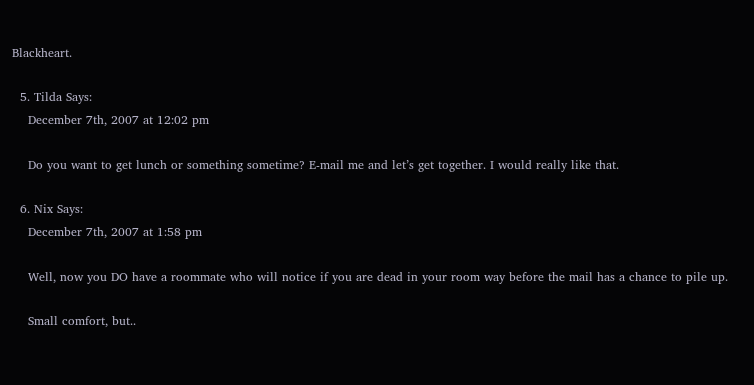Blackheart.

  5. Tilda Says:
    December 7th, 2007 at 12:02 pm

    Do you want to get lunch or something sometime? E-mail me and let’s get together. I would really like that.

  6. Nix Says:
    December 7th, 2007 at 1:58 pm

    Well, now you DO have a roommate who will notice if you are dead in your room way before the mail has a chance to pile up.

    Small comfort, but..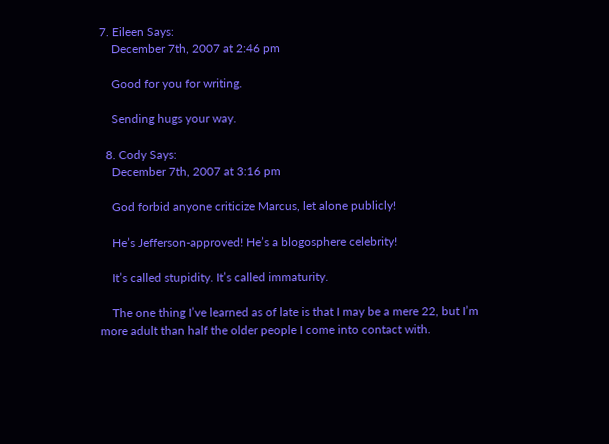7. Eileen Says:
    December 7th, 2007 at 2:46 pm

    Good for you for writing.

    Sending hugs your way.

  8. Cody Says:
    December 7th, 2007 at 3:16 pm

    God forbid anyone criticize Marcus, let alone publicly!

    He’s Jefferson-approved! He’s a blogosphere celebrity!

    It’s called stupidity. It’s called immaturity.

    The one thing I’ve learned as of late is that I may be a mere 22, but I’m more adult than half the older people I come into contact with.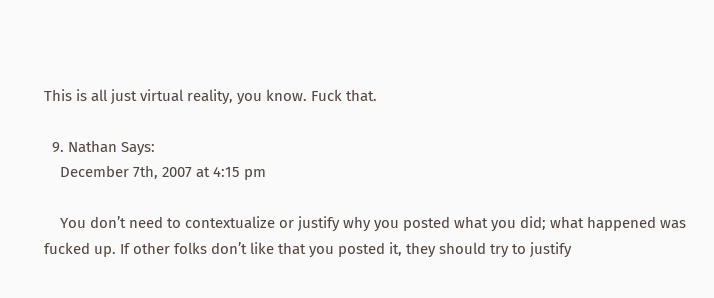This is all just virtual reality, you know. Fuck that.

  9. Nathan Says:
    December 7th, 2007 at 4:15 pm

    You don’t need to contextualize or justify why you posted what you did; what happened was fucked up. If other folks don’t like that you posted it, they should try to justify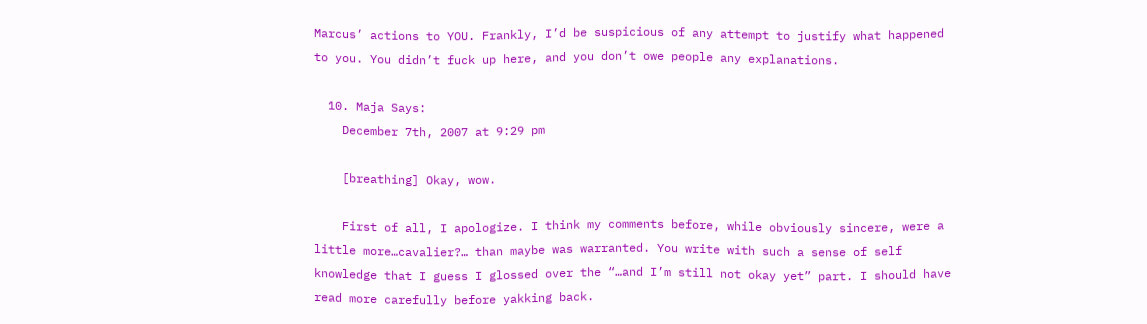Marcus’ actions to YOU. Frankly, I’d be suspicious of any attempt to justify what happened to you. You didn’t fuck up here, and you don’t owe people any explanations.

  10. Maja Says:
    December 7th, 2007 at 9:29 pm

    [breathing] Okay, wow.

    First of all, I apologize. I think my comments before, while obviously sincere, were a little more…cavalier?… than maybe was warranted. You write with such a sense of self knowledge that I guess I glossed over the “…and I’m still not okay yet” part. I should have read more carefully before yakking back.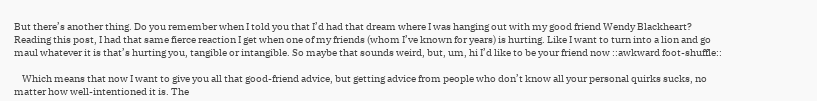But there’s another thing. Do you remember when I told you that I’d had that dream where I was hanging out with my good friend Wendy Blackheart? Reading this post, I had that same fierce reaction I get when one of my friends (whom I’ve known for years) is hurting. Like I want to turn into a lion and go maul whatever it is that’s hurting you, tangible or intangible. So maybe that sounds weird, but, um, hi I’d like to be your friend now ::awkward foot-shuffle::

    Which means that now I want to give you all that good-friend advice, but getting advice from people who don’t know all your personal quirks sucks, no matter how well-intentioned it is. The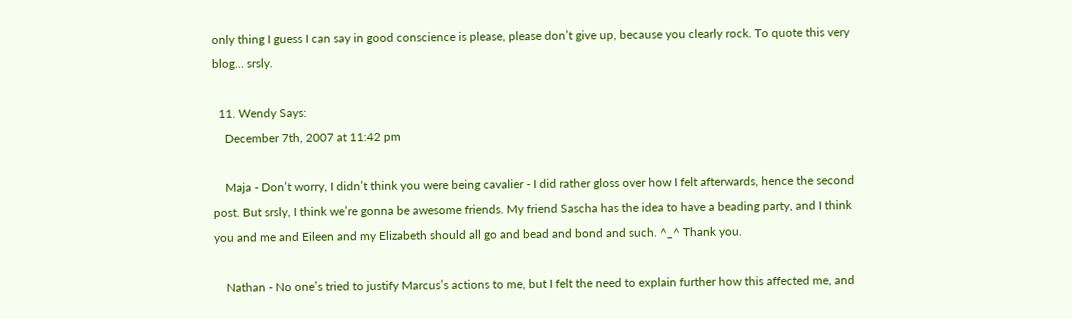only thing I guess I can say in good conscience is please, please don’t give up, because you clearly rock. To quote this very blog… srsly.

  11. Wendy Says:
    December 7th, 2007 at 11:42 pm

    Maja - Don’t worry, I didn’t think you were being cavalier - I did rather gloss over how I felt afterwards, hence the second post. But srsly, I think we’re gonna be awesome friends. My friend Sascha has the idea to have a beading party, and I think you and me and Eileen and my Elizabeth should all go and bead and bond and such. ^_^ Thank you.

    Nathan - No one’s tried to justify Marcus’s actions to me, but I felt the need to explain further how this affected me, and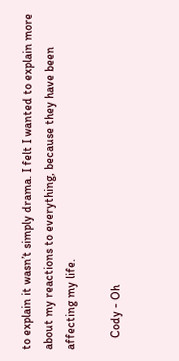to explain it wasn’t simply drama. I felt I wanted to explain more about my reactions to everything, because they have been affecting my life.

    Cody - Oh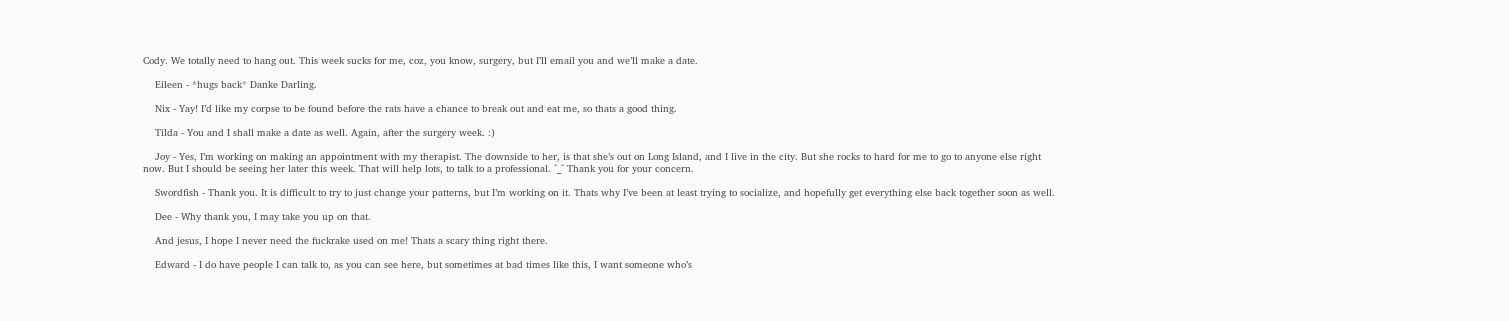Cody. We totally need to hang out. This week sucks for me, coz, you know, surgery, but I’ll email you and we’ll make a date.

    Eileen - *hugs back* Danke Darling.

    Nix - Yay! I’d like my corpse to be found before the rats have a chance to break out and eat me, so thats a good thing.

    Tilda - You and I shall make a date as well. Again, after the surgery week. :)

    Joy - Yes, I’m working on making an appointment with my therapist. The downside to her, is that she’s out on Long Island, and I live in the city. But she rocks to hard for me to go to anyone else right now. But I should be seeing her later this week. That will help lots, to talk to a professional. ^_^ Thank you for your concern.

    Swordfish - Thank you. It is difficult to try to just change your patterns, but I’m working on it. Thats why I’ve been at least trying to socialize, and hopefully get everything else back together soon as well.

    Dee - Why thank you, I may take you up on that.

    And jesus, I hope I never need the fuckrake used on me! Thats a scary thing right there.

    Edward - I do have people I can talk to, as you can see here, but sometimes at bad times like this, I want someone who’s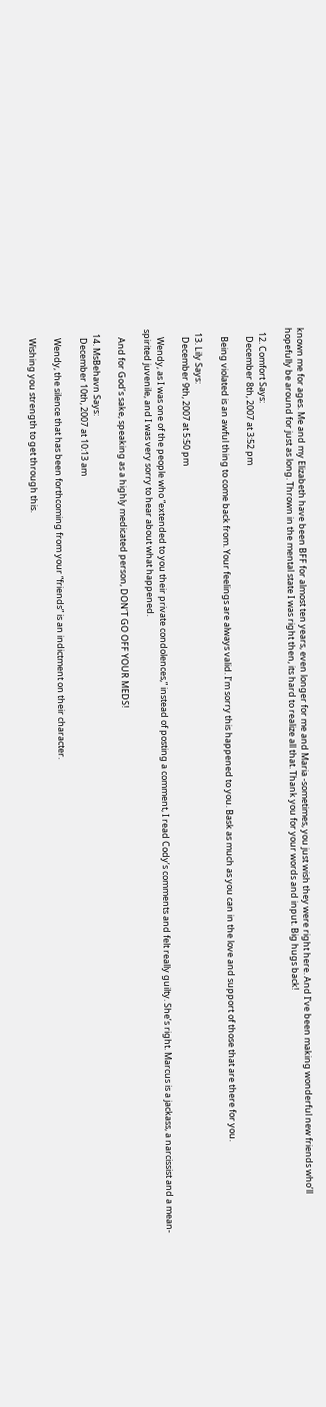known me for ages. Me and my Elizabeth have been BFF for almost ten years, even longer for me and Maria -sometimes, you just wish they were right here. And I’ve been making wonderful new friends who’ll hopefully be around for just as long. Thrown in the mental state I was right then, its hard to realize all that. Thank you for your words and input. Big hugs back!

  12. Comfort Says:
    December 8th, 2007 at 3:52 pm

    Being violated is an awful thing to come back from. Your feelings are always valid. I’m sorry this happened to you. Bask as much as you can in the love and support of those that are there for you.

  13. Lily Says:
    December 9th, 2007 at 5:50 pm

    Wendy, as I was one of the people who “extended to you their private condolences,” instead of posting a comment, I read Cody’s comments and felt really guilty. She’s right. Marcus is a jackass, a narcissist and a mean-spirited juvenile, and I was very sorry to hear about what happened.

    And for God’s sake, speaking as a highly medicated person, DON’T GO OFF YOUR MEDS!

  14. MsBehavn Says:
    December 10th, 2007 at 10:13 am

    Wendy, the silence that has been forthcoming from your “friends” is an indictment on their character.

    Wishing you strength to get through this.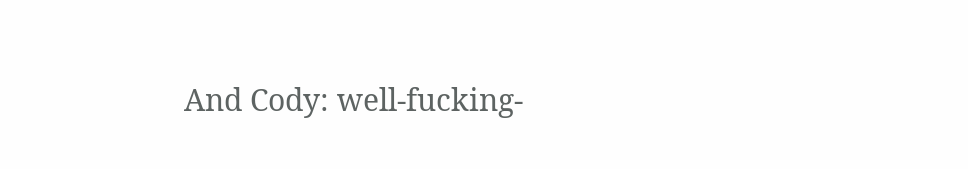And Cody: well-fucking-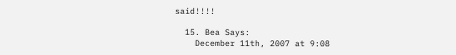said!!!!

  15. Bea Says:
    December 11th, 2007 at 9:08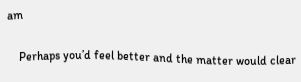am

    Perhaps you’d feel better and the matter would clear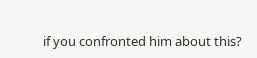if you confronted him about this?